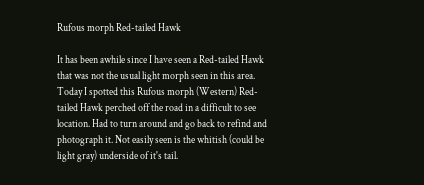Rufous morph Red-tailed Hawk

It has been awhile since I have seen a Red-tailed Hawk that was not the usual light morph seen in this area. Today I spotted this Rufous morph (Western) Red-tailed Hawk perched off the road in a difficult to see location. Had to turn around and go back to refind and photograph it. Not easily seen is the whitish (could be light gray) underside of it's tail.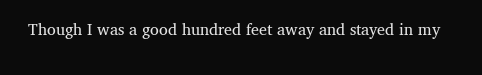Though I was a good hundred feet away and stayed in my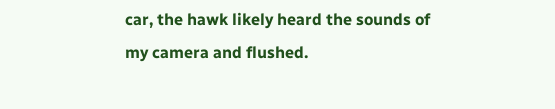car, the hawk likely heard the sounds of my camera and flushed.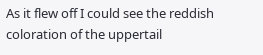As it flew off I could see the reddish coloration of the uppertail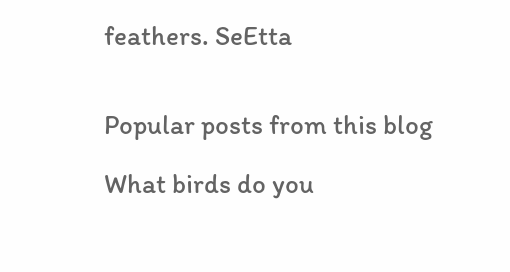feathers. SeEtta


Popular posts from this blog

What birds do you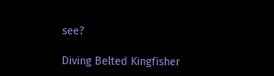see?

Diving Belted Kingfisher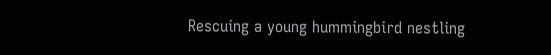Rescuing a young hummingbird nestling